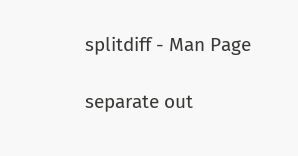splitdiff - Man Page

separate out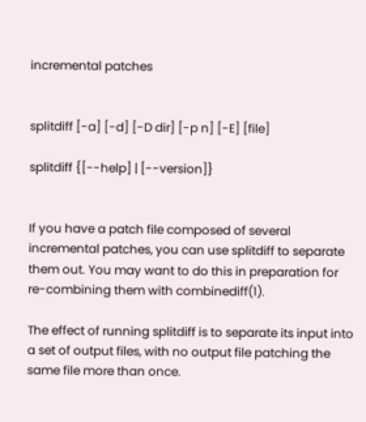incremental patches


splitdiff [-a] [-d] [-D dir] [-p n] [-E] [file]

splitdiff {[--help] | [--version]}


If you have a patch file composed of several incremental patches, you can use splitdiff to separate them out. You may want to do this in preparation for re-combining them with combinediff(1).

The effect of running splitdiff is to separate its input into a set of output files, with no output file patching the same file more than once.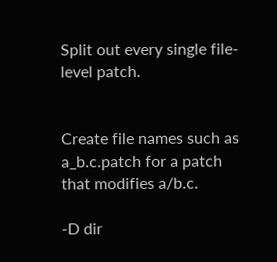Split out every single file-level patch.


Create file names such as a_b.c.patch for a patch that modifies a/b.c.

-D dir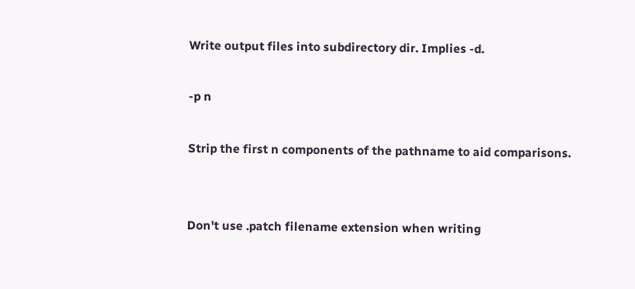Write output files into subdirectory dir. Implies -d.

-p n

Strip the first n components of the pathname to aid comparisons.


Don't use .patch filename extension when writing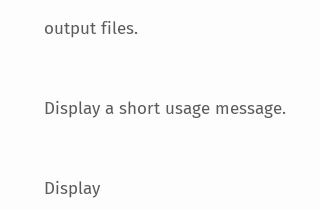output files.


Display a short usage message.


Display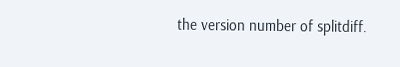the version number of splitdiff.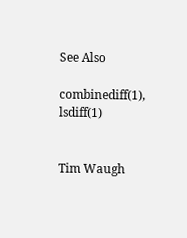See Also

combinediff(1), lsdiff(1)


Tim Waugh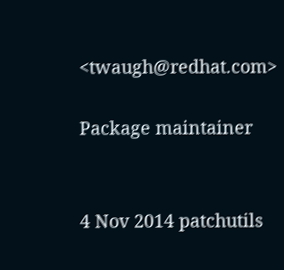<twaugh@redhat.com>

Package maintainer


4 Nov 2014 patchutils